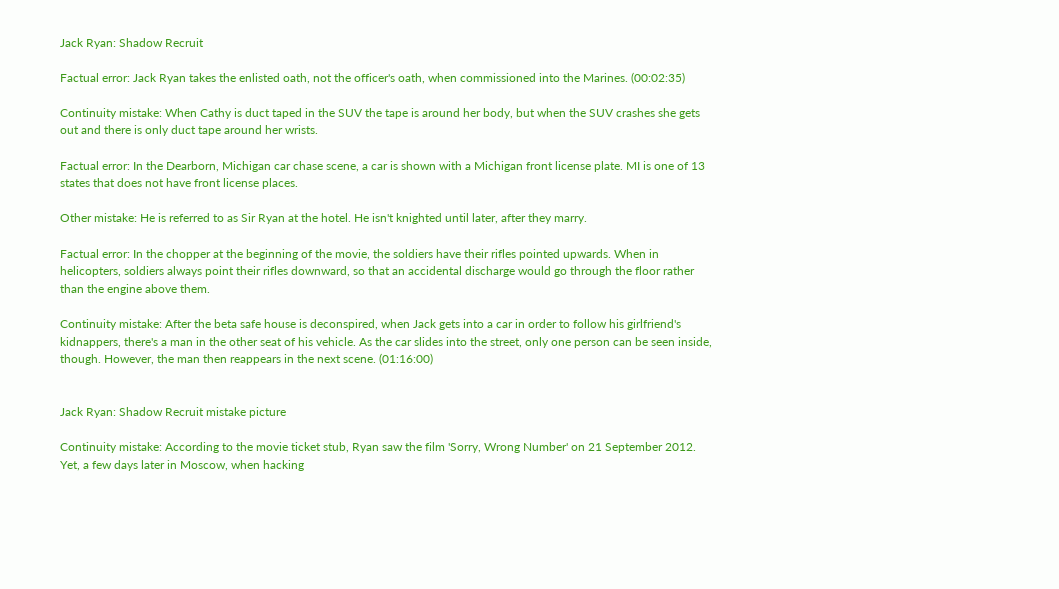Jack Ryan: Shadow Recruit

Factual error: Jack Ryan takes the enlisted oath, not the officer's oath, when commissioned into the Marines. (00:02:35)

Continuity mistake: When Cathy is duct taped in the SUV the tape is around her body, but when the SUV crashes she gets out and there is only duct tape around her wrists.

Factual error: In the Dearborn, Michigan car chase scene, a car is shown with a Michigan front license plate. MI is one of 13 states that does not have front license places.

Other mistake: He is referred to as Sir Ryan at the hotel. He isn't knighted until later, after they marry.

Factual error: In the chopper at the beginning of the movie, the soldiers have their rifles pointed upwards. When in helicopters, soldiers always point their rifles downward, so that an accidental discharge would go through the floor rather than the engine above them.

Continuity mistake: After the beta safe house is deconspired, when Jack gets into a car in order to follow his girlfriend's kidnappers, there's a man in the other seat of his vehicle. As the car slides into the street, only one person can be seen inside, though. However, the man then reappears in the next scene. (01:16:00)


Jack Ryan: Shadow Recruit mistake picture

Continuity mistake: According to the movie ticket stub, Ryan saw the film 'Sorry, Wrong Number' on 21 September 2012. Yet, a few days later in Moscow, when hacking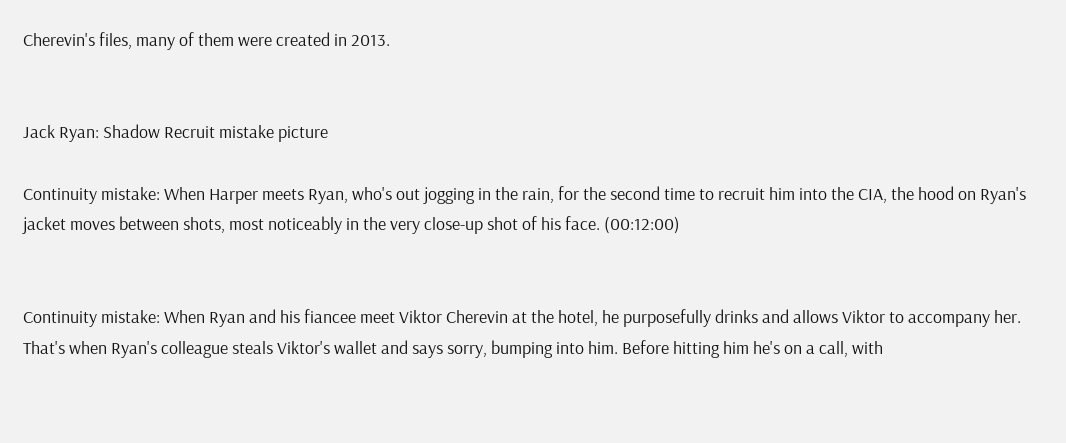Cherevin's files, many of them were created in 2013.


Jack Ryan: Shadow Recruit mistake picture

Continuity mistake: When Harper meets Ryan, who's out jogging in the rain, for the second time to recruit him into the CIA, the hood on Ryan's jacket moves between shots, most noticeably in the very close-up shot of his face. (00:12:00)


Continuity mistake: When Ryan and his fiancee meet Viktor Cherevin at the hotel, he purposefully drinks and allows Viktor to accompany her. That's when Ryan's colleague steals Viktor's wallet and says sorry, bumping into him. Before hitting him he's on a call, with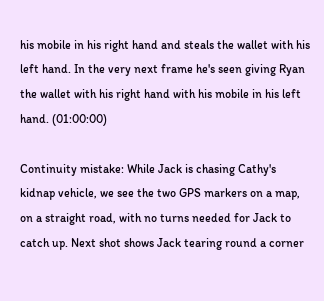his mobile in his right hand and steals the wallet with his left hand. In the very next frame he's seen giving Ryan the wallet with his right hand with his mobile in his left hand. (01:00:00)

Continuity mistake: While Jack is chasing Cathy's kidnap vehicle, we see the two GPS markers on a map, on a straight road, with no turns needed for Jack to catch up. Next shot shows Jack tearing round a corner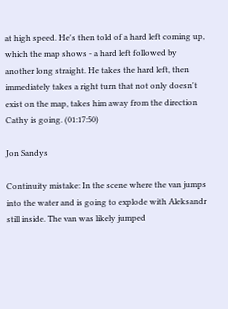at high speed. He's then told of a hard left coming up, which the map shows - a hard left followed by another long straight. He takes the hard left, then immediately takes a right turn that not only doesn't exist on the map, takes him away from the direction Cathy is going. (01:17:50)

Jon Sandys

Continuity mistake: In the scene where the van jumps into the water and is going to explode with Aleksandr still inside. The van was likely jumped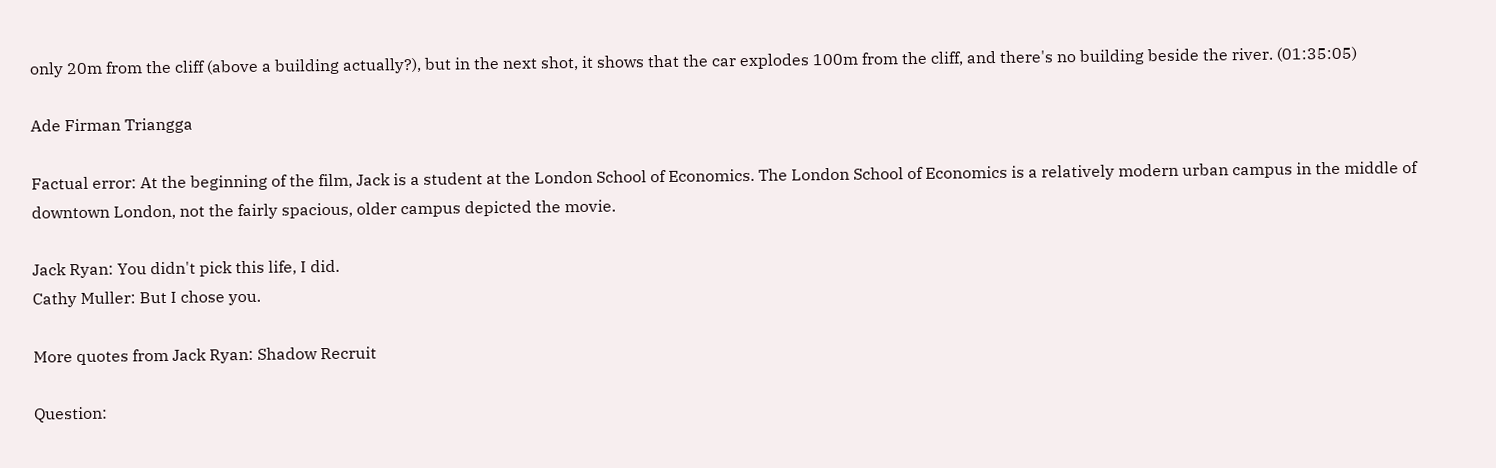only 20m from the cliff (above a building actually?), but in the next shot, it shows that the car explodes 100m from the cliff, and there's no building beside the river. (01:35:05)

Ade Firman Triangga

Factual error: At the beginning of the film, Jack is a student at the London School of Economics. The London School of Economics is a relatively modern urban campus in the middle of downtown London, not the fairly spacious, older campus depicted the movie.

Jack Ryan: You didn't pick this life, I did.
Cathy Muller: But I chose you.

More quotes from Jack Ryan: Shadow Recruit

Question: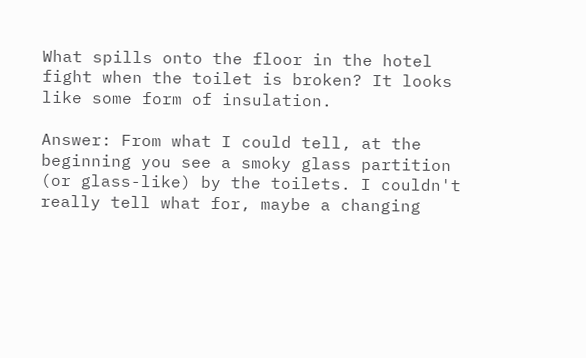What spills onto the floor in the hotel fight when the toilet is broken? It looks like some form of insulation.

Answer: From what I could tell, at the beginning you see a smoky glass partition (or glass-like) by the toilets. I couldn't really tell what for, maybe a changing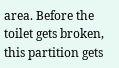area. Before the toilet gets broken, this partition gets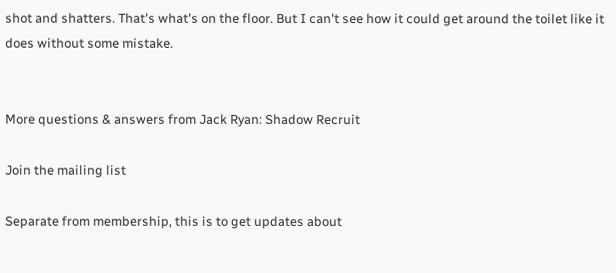shot and shatters. That's what's on the floor. But I can't see how it could get around the toilet like it does without some mistake.


More questions & answers from Jack Ryan: Shadow Recruit

Join the mailing list

Separate from membership, this is to get updates about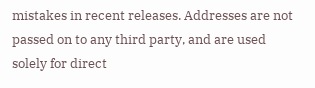mistakes in recent releases. Addresses are not passed on to any third party, and are used solely for direct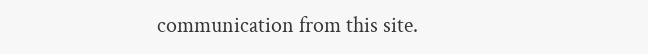communication from this site.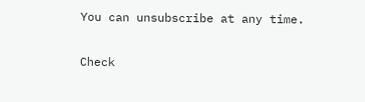You can unsubscribe at any time.

Check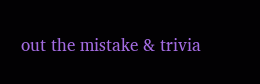out the mistake & trivia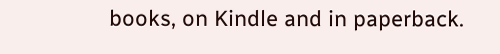books, on Kindle and in paperback.